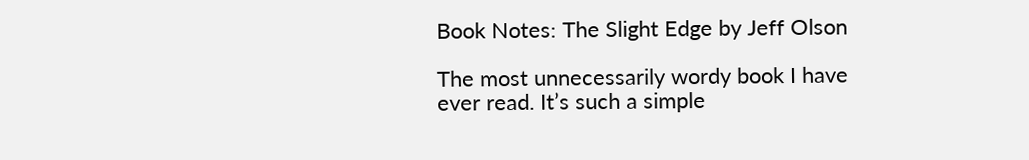Book Notes: The Slight Edge by Jeff Olson

The most unnecessarily wordy book I have ever read. It’s such a simple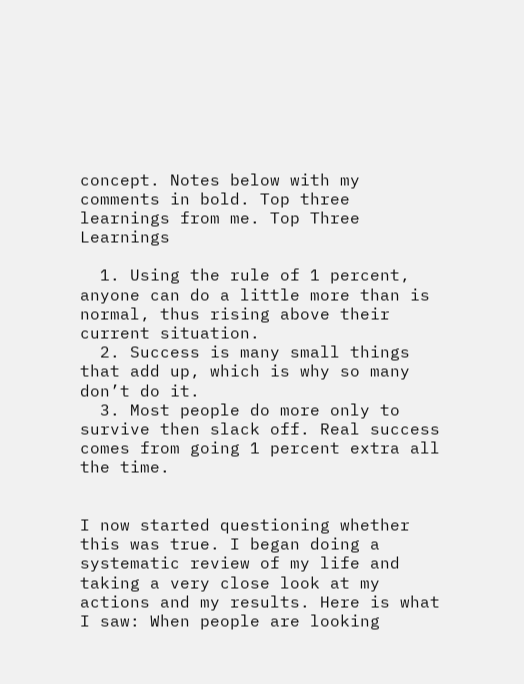concept. Notes below with my comments in bold. Top three learnings from me. Top Three Learnings

  1. Using the rule of 1 percent, anyone can do a little more than is normal, thus rising above their current situation.
  2. Success is many small things that add up, which is why so many don’t do it.
  3. Most people do more only to survive then slack off. Real success comes from going 1 percent extra all the time.


I now started questioning whether this was true. I began doing a systematic review of my life and taking a very close look at my actions and my results. Here is what I saw: When people are looking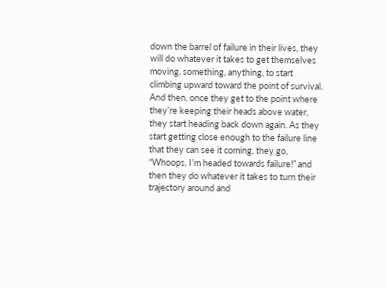down the barrel of failure in their lives, they will do whatever it takes to get themselves moving, something, anything, to start climbing upward toward the point of survival. And then, once they get to the point where they’re keeping their heads above water, they start heading back down again. As they start getting close enough to the failure line that they can see it coming, they go, “Whoops, I’m headed towards failure!” and then they do whatever it takes to turn their trajectory around and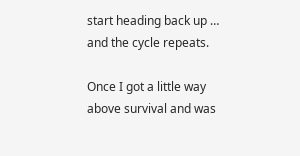start heading back up … and the cycle repeats.

Once I got a little way above survival and was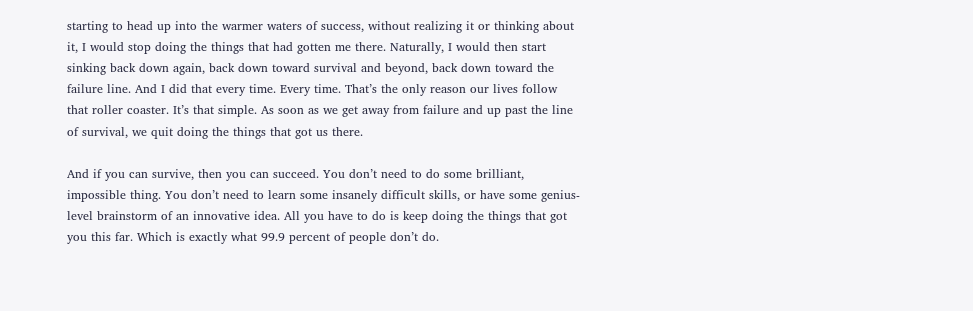starting to head up into the warmer waters of success, without realizing it or thinking about it, I would stop doing the things that had gotten me there. Naturally, I would then start sinking back down again, back down toward survival and beyond, back down toward the failure line. And I did that every time. Every time. That’s the only reason our lives follow that roller coaster. It’s that simple. As soon as we get away from failure and up past the line of survival, we quit doing the things that got us there.

And if you can survive, then you can succeed. You don’t need to do some brilliant, impossible thing. You don’t need to learn some insanely difficult skills, or have some genius-level brainstorm of an innovative idea. All you have to do is keep doing the things that got you this far. Which is exactly what 99.9 percent of people don’t do.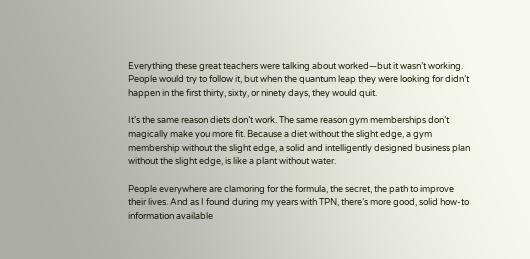Everything these great teachers were talking about worked—but it wasn’t working. People would try to follow it, but when the quantum leap they were looking for didn’t happen in the first thirty, sixty, or ninety days, they would quit.

It’s the same reason diets don’t work. The same reason gym memberships don’t magically make you more fit. Because a diet without the slight edge, a gym membership without the slight edge, a solid and intelligently designed business plan without the slight edge, is like a plant without water.

People everywhere are clamoring for the formula, the secret, the path to improve their lives. And as I found during my years with TPN, there’s more good, solid how-to information available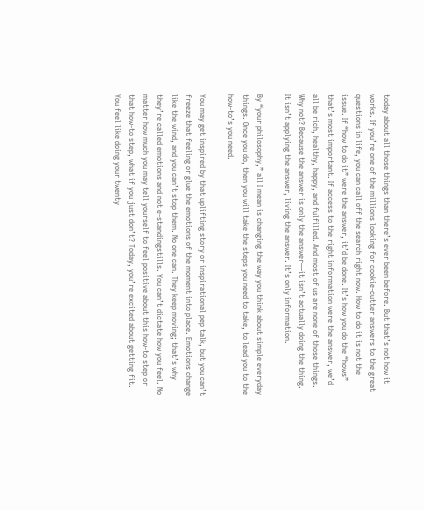today about all those things than there’s ever been before. But that’s not how it works. If you’re one of the millions looking for cookie-cutter answers to the great questions in life, you can call off the search right now. How to do it is not the issue. If “how to do it” were the answer, it’d be done. It’s how you do the “hows” that’s most important. If access to the right information were the answer, we’d all be rich, healthy, happy, and fulfilled. And most of us are none of those things. Why not? Because the answer is only the answer—it isn’t actually doing the thing. It isn’t applying the answer, living the answer. It’s only information.

By “your philosophy,” all I mean is changing the way you think about simple everyday things. Once you do, then you will take the steps you need to take, to lead you to the how-to’s you need.

You may get inspired by that uplifting story or inspirational pep talk, but you can’t freeze that feeling or glue the emotions of the moment into place. Emotions change like the wind, and you can’t stop them. No one can. They keep moving; that’s why they’re called emotions and not e-standingstills. You can’t dictate how you feel. No matter how much you may tell yourself to feel positive about this how-to step or that how-to step, what if you just don’t? Today, you’re excited about getting fit. You feel like doing your twenty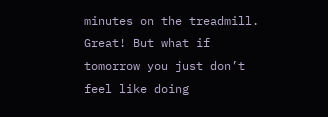minutes on the treadmill. Great! But what if tomorrow you just don’t feel like doing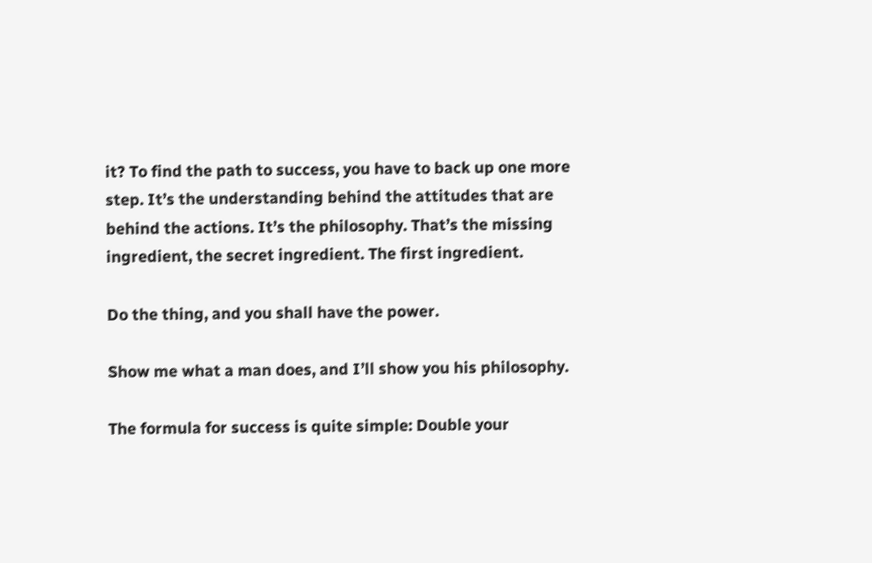it? To find the path to success, you have to back up one more step. It’s the understanding behind the attitudes that are behind the actions. It’s the philosophy. That’s the missing ingredient, the secret ingredient. The first ingredient.

Do the thing, and you shall have the power.

Show me what a man does, and I’ll show you his philosophy.

The formula for success is quite simple: Double your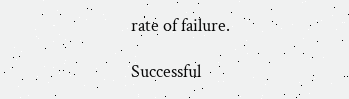rate of failure.

Successful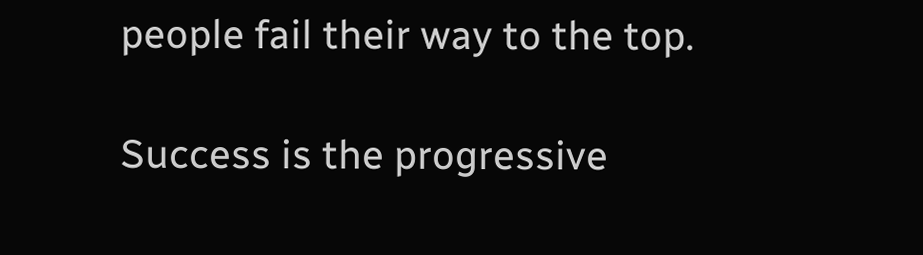people fail their way to the top.

Success is the progressive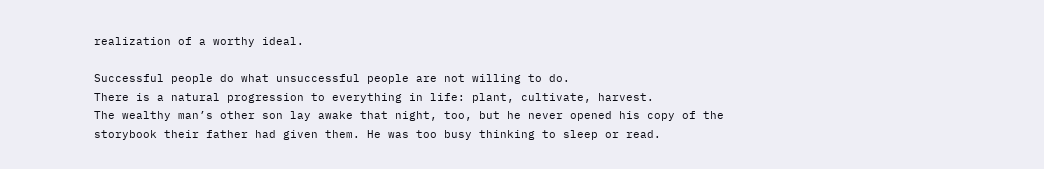realization of a worthy ideal.

Successful people do what unsuccessful people are not willing to do.
There is a natural progression to everything in life: plant, cultivate, harvest.
The wealthy man’s other son lay awake that night, too, but he never opened his copy of the storybook their father had given them. He was too busy thinking to sleep or read.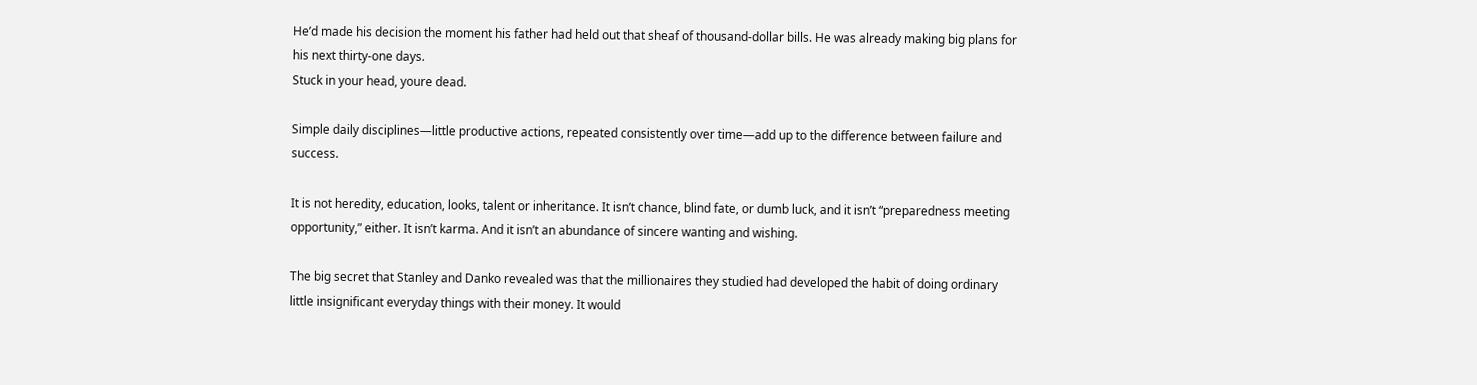He’d made his decision the moment his father had held out that sheaf of thousand-dollar bills. He was already making big plans for his next thirty-one days.
Stuck in your head, youre dead.

Simple daily disciplines—little productive actions, repeated consistently over time—add up to the difference between failure and success.

It is not heredity, education, looks, talent or inheritance. It isn’t chance, blind fate, or dumb luck, and it isn’t “preparedness meeting opportunity,” either. It isn’t karma. And it isn’t an abundance of sincere wanting and wishing.

The big secret that Stanley and Danko revealed was that the millionaires they studied had developed the habit of doing ordinary little insignificant everyday things with their money. It would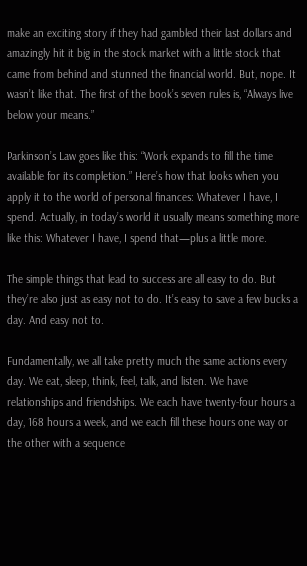make an exciting story if they had gambled their last dollars and amazingly hit it big in the stock market with a little stock that came from behind and stunned the financial world. But, nope. It wasn’t like that. The first of the book’s seven rules is, “Always live below your means.”

Parkinson’s Law goes like this: “Work expands to fill the time available for its completion.” Here’s how that looks when you apply it to the world of personal finances: Whatever I have, I spend. Actually, in today’s world it usually means something more like this: Whatever I have, I spend that—plus a little more.

The simple things that lead to success are all easy to do. But they’re also just as easy not to do. It’s easy to save a few bucks a day. And easy not to.

Fundamentally, we all take pretty much the same actions every day. We eat, sleep, think, feel, talk, and listen. We have relationships and friendships. We each have twenty-four hours a day, 168 hours a week, and we each fill these hours one way or the other with a sequence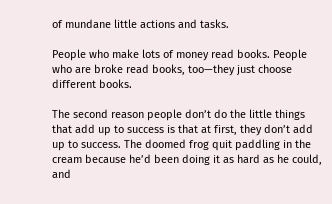of mundane little actions and tasks.

People who make lots of money read books. People who are broke read books, too—they just choose different books.

The second reason people don’t do the little things that add up to success is that at first, they don’t add up to success. The doomed frog quit paddling in the cream because he’d been doing it as hard as he could, and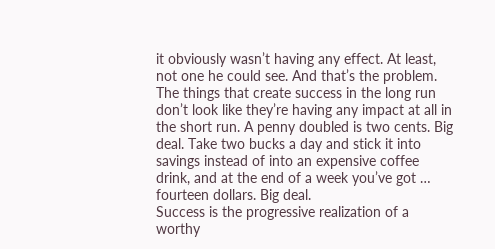it obviously wasn’t having any effect. At least, not one he could see. And that’s the problem. The things that create success in the long run don’t look like they’re having any impact at all in the short run. A penny doubled is two cents. Big deal. Take two bucks a day and stick it into savings instead of into an expensive coffee drink, and at the end of a week you’ve got … fourteen dollars. Big deal.
Success is the progressive realization of a worthy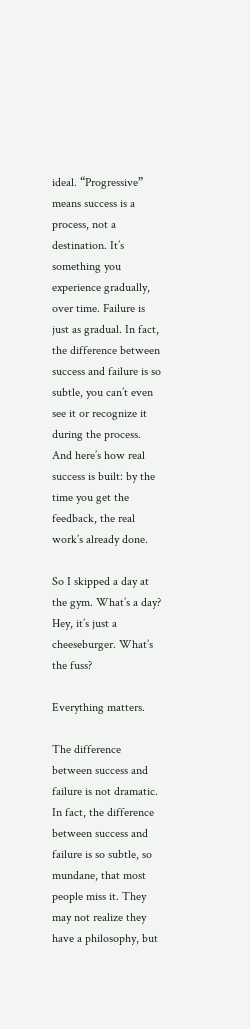ideal. “Progressive” means success is a process, not a destination. It’s something you experience gradually, over time. Failure is just as gradual. In fact, the difference between success and failure is so subtle, you can’t even see it or recognize it during the process. And here’s how real success is built: by the time you get the feedback, the real work’s already done.

So I skipped a day at the gym. What’s a day? Hey, it’s just a cheeseburger. What’s the fuss?

Everything matters.

The difference between success and failure is not dramatic. In fact, the difference between success and failure is so subtle, so mundane, that most people miss it. They may not realize they have a philosophy, but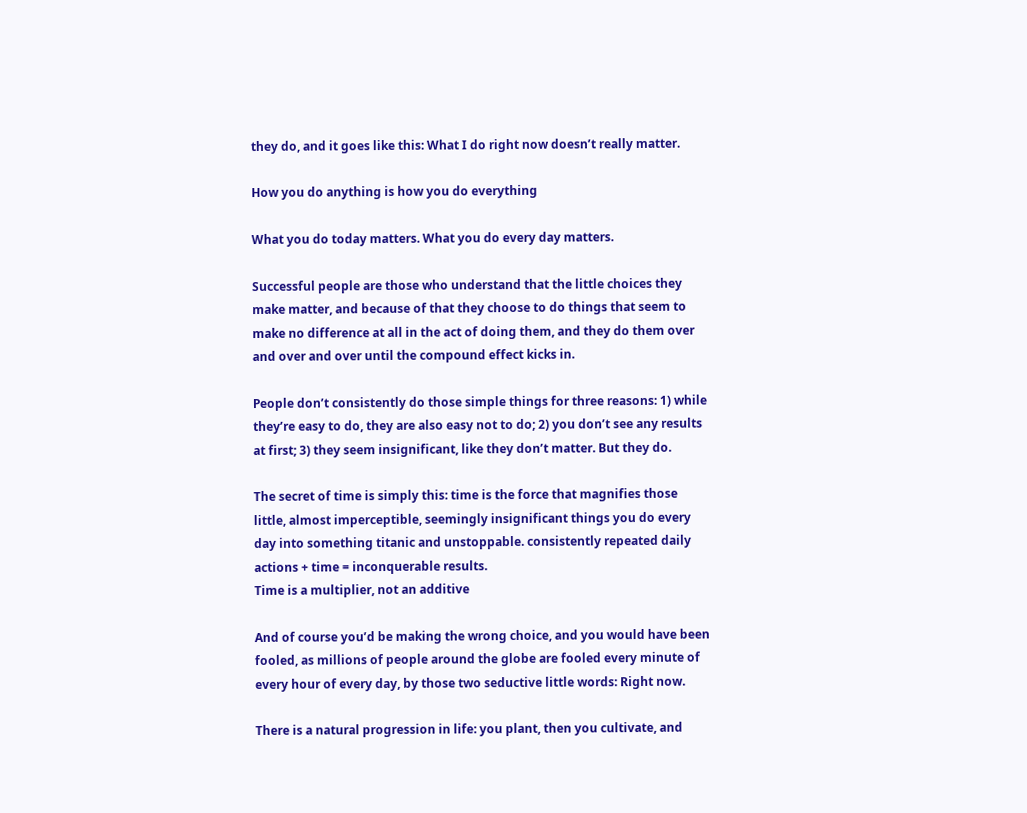they do, and it goes like this: What I do right now doesn’t really matter.

How you do anything is how you do everything

What you do today matters. What you do every day matters.

Successful people are those who understand that the little choices they make matter, and because of that they choose to do things that seem to make no difference at all in the act of doing them, and they do them over and over and over until the compound effect kicks in.

People don’t consistently do those simple things for three reasons: 1) while they’re easy to do, they are also easy not to do; 2) you don’t see any results at first; 3) they seem insignificant, like they don’t matter. But they do.

The secret of time is simply this: time is the force that magnifies those little, almost imperceptible, seemingly insignificant things you do every day into something titanic and unstoppable. consistently repeated daily actions + time = inconquerable results.
Time is a multiplier, not an additive

And of course you’d be making the wrong choice, and you would have been fooled, as millions of people around the globe are fooled every minute of every hour of every day, by those two seductive little words: Right now.

There is a natural progression in life: you plant, then you cultivate, and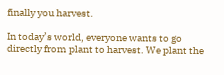finally you harvest.

In today’s world, everyone wants to go directly from plant to harvest. We plant the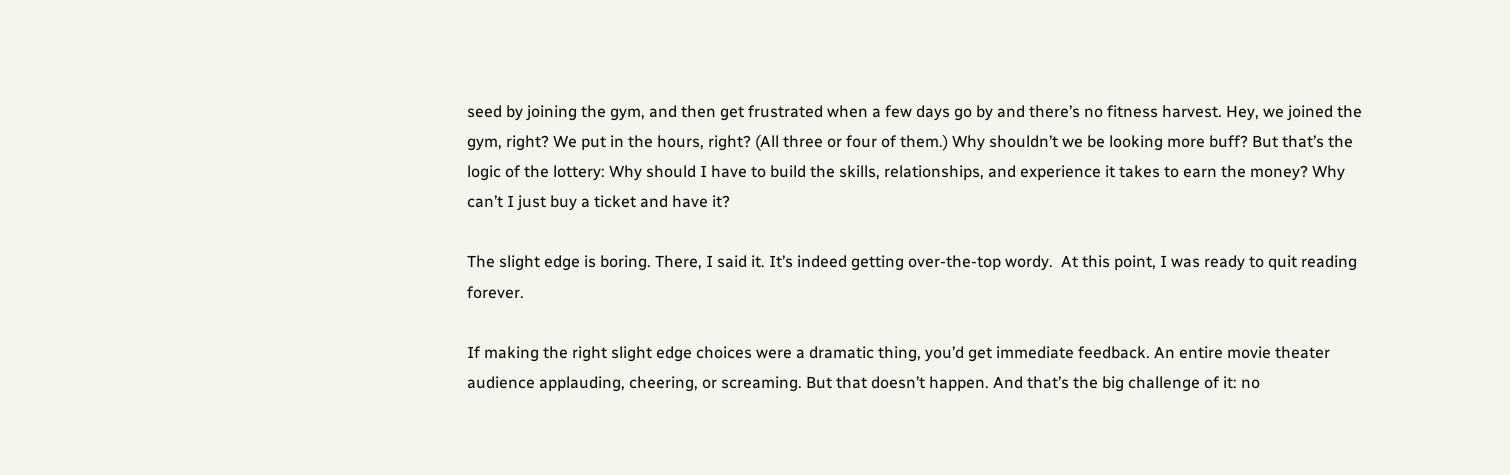seed by joining the gym, and then get frustrated when a few days go by and there’s no fitness harvest. Hey, we joined the gym, right? We put in the hours, right? (All three or four of them.) Why shouldn’t we be looking more buff? But that’s the logic of the lottery: Why should I have to build the skills, relationships, and experience it takes to earn the money? Why can’t I just buy a ticket and have it?

The slight edge is boring. There, I said it. It’s indeed getting over-the-top wordy.  At this point, I was ready to quit reading forever.

If making the right slight edge choices were a dramatic thing, you’d get immediate feedback. An entire movie theater audience applauding, cheering, or screaming. But that doesn’t happen. And that’s the big challenge of it: no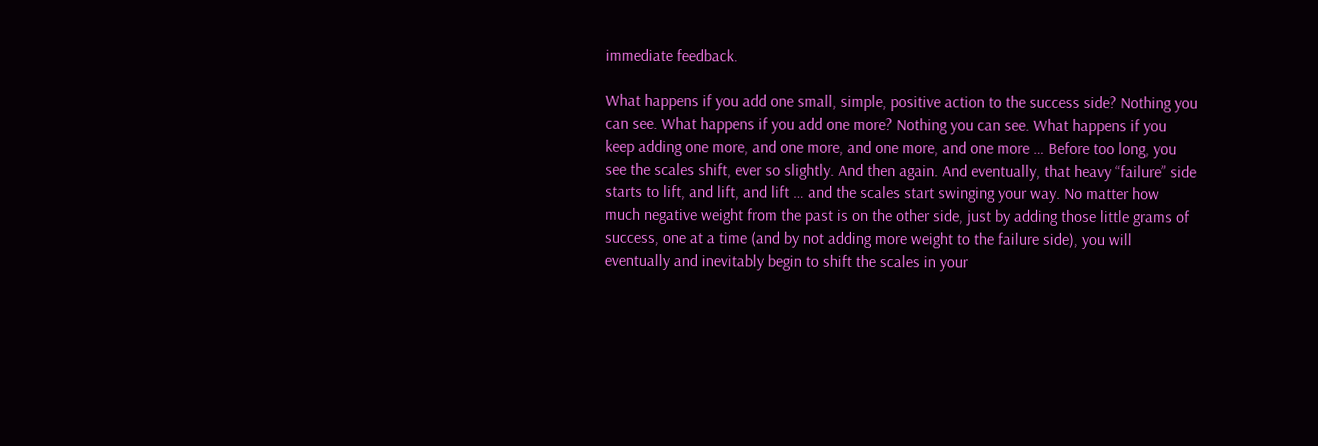immediate feedback.

What happens if you add one small, simple, positive action to the success side? Nothing you can see. What happens if you add one more? Nothing you can see. What happens if you keep adding one more, and one more, and one more, and one more … Before too long, you see the scales shift, ever so slightly. And then again. And eventually, that heavy “failure” side starts to lift, and lift, and lift … and the scales start swinging your way. No matter how much negative weight from the past is on the other side, just by adding those little grams of success, one at a time (and by not adding more weight to the failure side), you will eventually and inevitably begin to shift the scales in your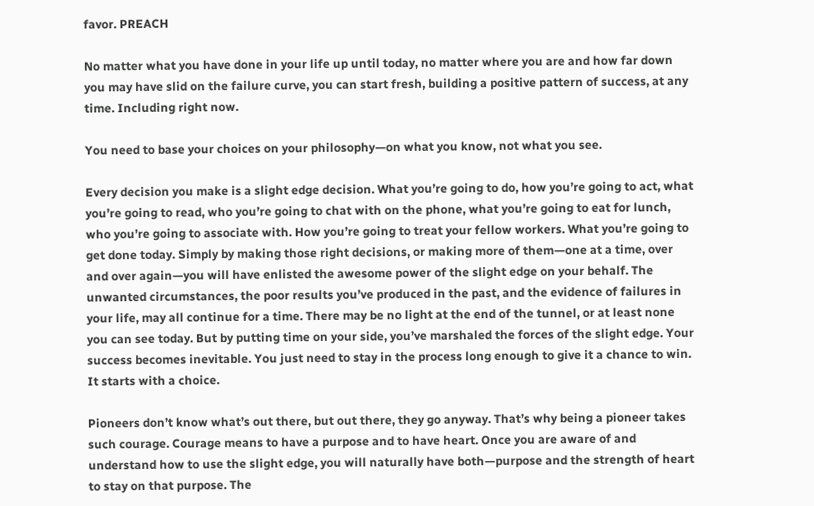favor. PREACH

No matter what you have done in your life up until today, no matter where you are and how far down you may have slid on the failure curve, you can start fresh, building a positive pattern of success, at any time. Including right now.

You need to base your choices on your philosophy—on what you know, not what you see.

Every decision you make is a slight edge decision. What you’re going to do, how you’re going to act, what you’re going to read, who you’re going to chat with on the phone, what you’re going to eat for lunch, who you’re going to associate with. How you’re going to treat your fellow workers. What you’re going to get done today. Simply by making those right decisions, or making more of them—one at a time, over and over again—you will have enlisted the awesome power of the slight edge on your behalf. The unwanted circumstances, the poor results you’ve produced in the past, and the evidence of failures in your life, may all continue for a time. There may be no light at the end of the tunnel, or at least none you can see today. But by putting time on your side, you’ve marshaled the forces of the slight edge. Your success becomes inevitable. You just need to stay in the process long enough to give it a chance to win. It starts with a choice.

Pioneers don’t know what’s out there, but out there, they go anyway. That’s why being a pioneer takes such courage. Courage means to have a purpose and to have heart. Once you are aware of and understand how to use the slight edge, you will naturally have both—purpose and the strength of heart to stay on that purpose. The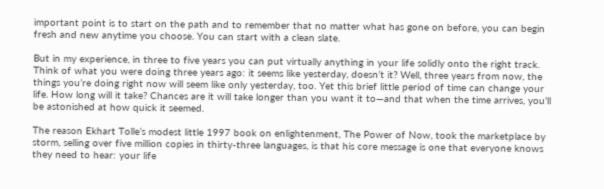important point is to start on the path and to remember that no matter what has gone on before, you can begin fresh and new anytime you choose. You can start with a clean slate.

But in my experience, in three to five years you can put virtually anything in your life solidly onto the right track. Think of what you were doing three years ago: it seems like yesterday, doesn’t it? Well, three years from now, the things you’re doing right now will seem like only yesterday, too. Yet this brief little period of time can change your life. How long will it take? Chances are it will take longer than you want it to—and that when the time arrives, you’ll be astonished at how quick it seemed.

The reason Ekhart Tolle’s modest little 1997 book on enlightenment, The Power of Now, took the marketplace by storm, selling over five million copies in thirty-three languages, is that his core message is one that everyone knows they need to hear: your life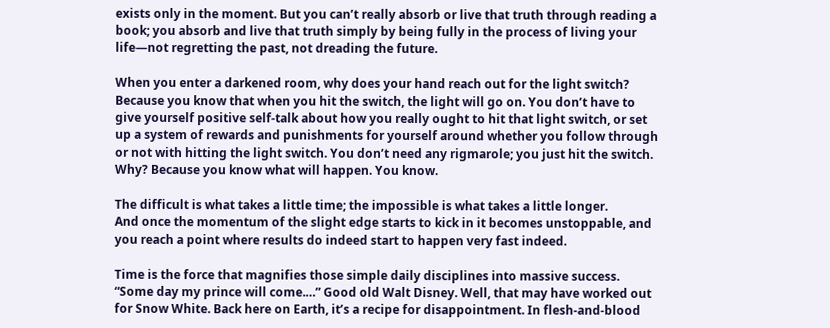exists only in the moment. But you can’t really absorb or live that truth through reading a book; you absorb and live that truth simply by being fully in the process of living your life—not regretting the past, not dreading the future.

When you enter a darkened room, why does your hand reach out for the light switch? Because you know that when you hit the switch, the light will go on. You don’t have to give yourself positive self-talk about how you really ought to hit that light switch, or set up a system of rewards and punishments for yourself around whether you follow through or not with hitting the light switch. You don’t need any rigmarole; you just hit the switch. Why? Because you know what will happen. You know.

The difficult is what takes a little time; the impossible is what takes a little longer.
And once the momentum of the slight edge starts to kick in it becomes unstoppable, and you reach a point where results do indeed start to happen very fast indeed.

Time is the force that magnifies those simple daily disciplines into massive success.
“Some day my prince will come.…” Good old Walt Disney. Well, that may have worked out for Snow White. Back here on Earth, it’s a recipe for disappointment. In flesh-and-blood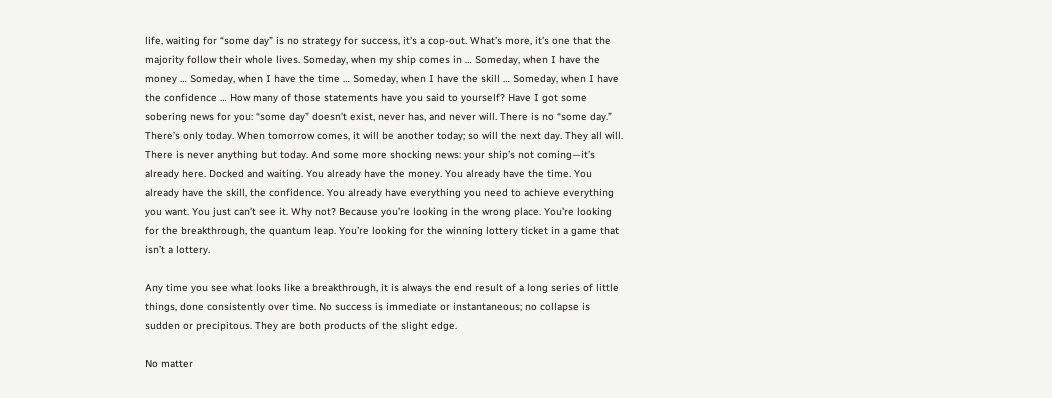life, waiting for “some day” is no strategy for success, it’s a cop-out. What’s more, it’s one that the majority follow their whole lives. Someday, when my ship comes in … Someday, when I have the money … Someday, when I have the time … Someday, when I have the skill … Someday, when I have the confidence … How many of those statements have you said to yourself? Have I got some sobering news for you: “some day” doesn’t exist, never has, and never will. There is no “some day.” There’s only today. When tomorrow comes, it will be another today; so will the next day. They all will. There is never anything but today. And some more shocking news: your ship’s not coming—it’s already here. Docked and waiting. You already have the money. You already have the time. You already have the skill, the confidence. You already have everything you need to achieve everything you want. You just can’t see it. Why not? Because you’re looking in the wrong place. You’re looking for the breakthrough, the quantum leap. You’re looking for the winning lottery ticket in a game that isn’t a lottery.

Any time you see what looks like a breakthrough, it is always the end result of a long series of little things, done consistently over time. No success is immediate or instantaneous; no collapse is sudden or precipitous. They are both products of the slight edge.

No matter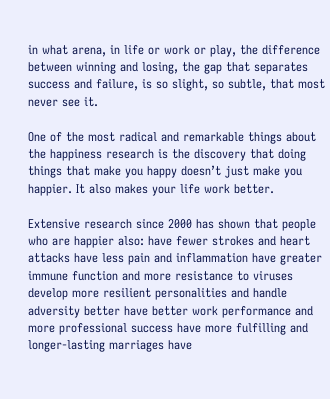in what arena, in life or work or play, the difference between winning and losing, the gap that separates success and failure, is so slight, so subtle, that most never see it.

One of the most radical and remarkable things about the happiness research is the discovery that doing things that make you happy doesn’t just make you happier. It also makes your life work better.

Extensive research since 2000 has shown that people who are happier also: have fewer strokes and heart attacks have less pain and inflammation have greater immune function and more resistance to viruses develop more resilient personalities and handle adversity better have better work performance and more professional success have more fulfilling and longer-lasting marriages have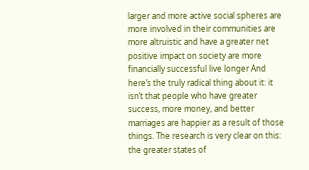larger and more active social spheres are more involved in their communities are more altruistic and have a greater net positive impact on society are more financially successful live longer And here’s the truly radical thing about it: it isn’t that people who have greater success, more money, and better marriages are happier as a result of those things. The research is very clear on this: the greater states of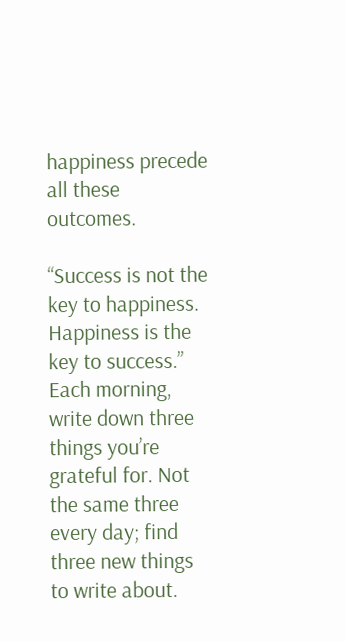happiness precede all these outcomes.

“Success is not the key to happiness. Happiness is the key to success.”
Each morning, write down three things you’re grateful for. Not the same three every day; find three new things to write about.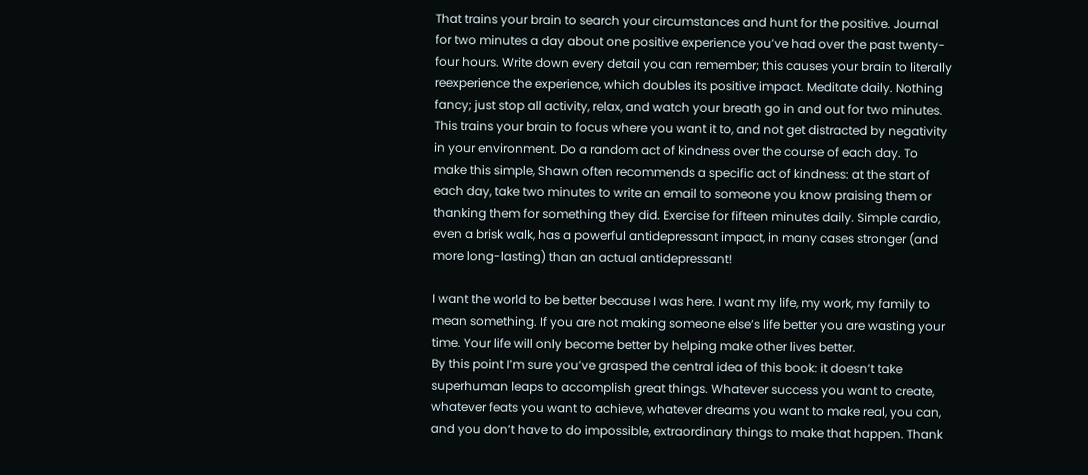That trains your brain to search your circumstances and hunt for the positive. Journal for two minutes a day about one positive experience you’ve had over the past twenty-four hours. Write down every detail you can remember; this causes your brain to literally reexperience the experience, which doubles its positive impact. Meditate daily. Nothing fancy; just stop all activity, relax, and watch your breath go in and out for two minutes. This trains your brain to focus where you want it to, and not get distracted by negativity in your environment. Do a random act of kindness over the course of each day. To make this simple, Shawn often recommends a specific act of kindness: at the start of each day, take two minutes to write an email to someone you know praising them or thanking them for something they did. Exercise for fifteen minutes daily. Simple cardio, even a brisk walk, has a powerful antidepressant impact, in many cases stronger (and more long-lasting) than an actual antidepressant!

I want the world to be better because I was here. I want my life, my work, my family to mean something. If you are not making someone else’s life better you are wasting your time. Your life will only become better by helping make other lives better.
By this point I’m sure you’ve grasped the central idea of this book: it doesn’t take superhuman leaps to accomplish great things. Whatever success you want to create, whatever feats you want to achieve, whatever dreams you want to make real, you can, and you don’t have to do impossible, extraordinary things to make that happen. Thank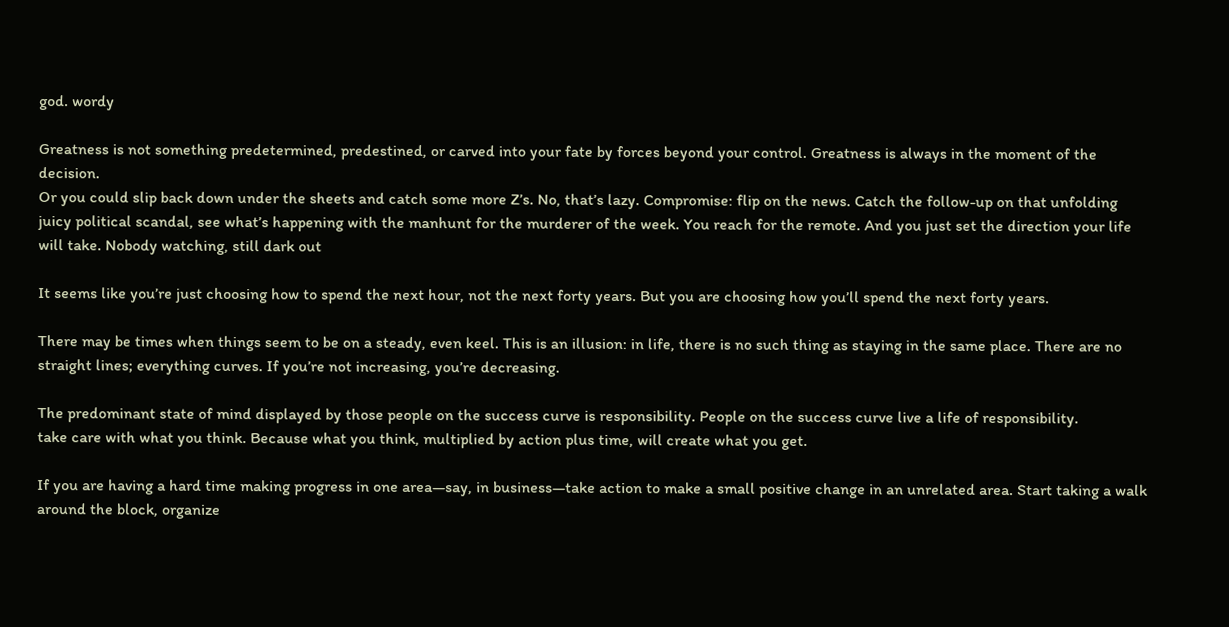god. wordy

Greatness is not something predetermined, predestined, or carved into your fate by forces beyond your control. Greatness is always in the moment of the decision.
Or you could slip back down under the sheets and catch some more Z’s. No, that’s lazy. Compromise: flip on the news. Catch the follow-up on that unfolding juicy political scandal, see what’s happening with the manhunt for the murderer of the week. You reach for the remote. And you just set the direction your life will take. Nobody watching, still dark out

It seems like you’re just choosing how to spend the next hour, not the next forty years. But you are choosing how you’ll spend the next forty years.

There may be times when things seem to be on a steady, even keel. This is an illusion: in life, there is no such thing as staying in the same place. There are no straight lines; everything curves. If you’re not increasing, you’re decreasing.

The predominant state of mind displayed by those people on the success curve is responsibility. People on the success curve live a life of responsibility.
take care with what you think. Because what you think, multiplied by action plus time, will create what you get.

If you are having a hard time making progress in one area—say, in business—take action to make a small positive change in an unrelated area. Start taking a walk around the block, organize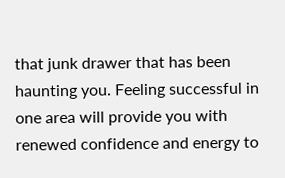that junk drawer that has been haunting you. Feeling successful in one area will provide you with renewed confidence and energy to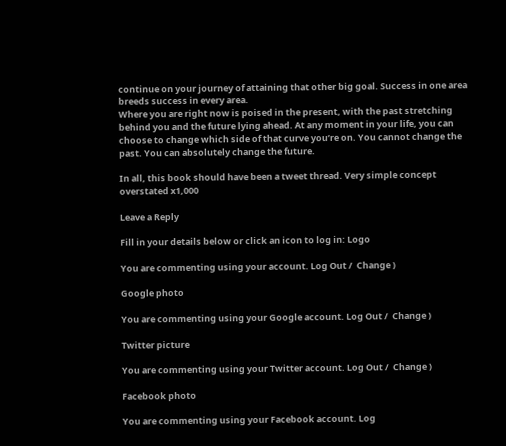continue on your journey of attaining that other big goal. Success in one area breeds success in every area.
Where you are right now is poised in the present, with the past stretching behind you and the future lying ahead. At any moment in your life, you can choose to change which side of that curve you’re on. You cannot change the past. You can absolutely change the future.

In all, this book should have been a tweet thread. Very simple concept overstated x1,000

Leave a Reply

Fill in your details below or click an icon to log in: Logo

You are commenting using your account. Log Out /  Change )

Google photo

You are commenting using your Google account. Log Out /  Change )

Twitter picture

You are commenting using your Twitter account. Log Out /  Change )

Facebook photo

You are commenting using your Facebook account. Log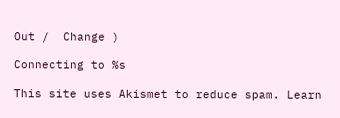Out /  Change )

Connecting to %s

This site uses Akismet to reduce spam. Learn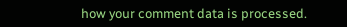how your comment data is processed.